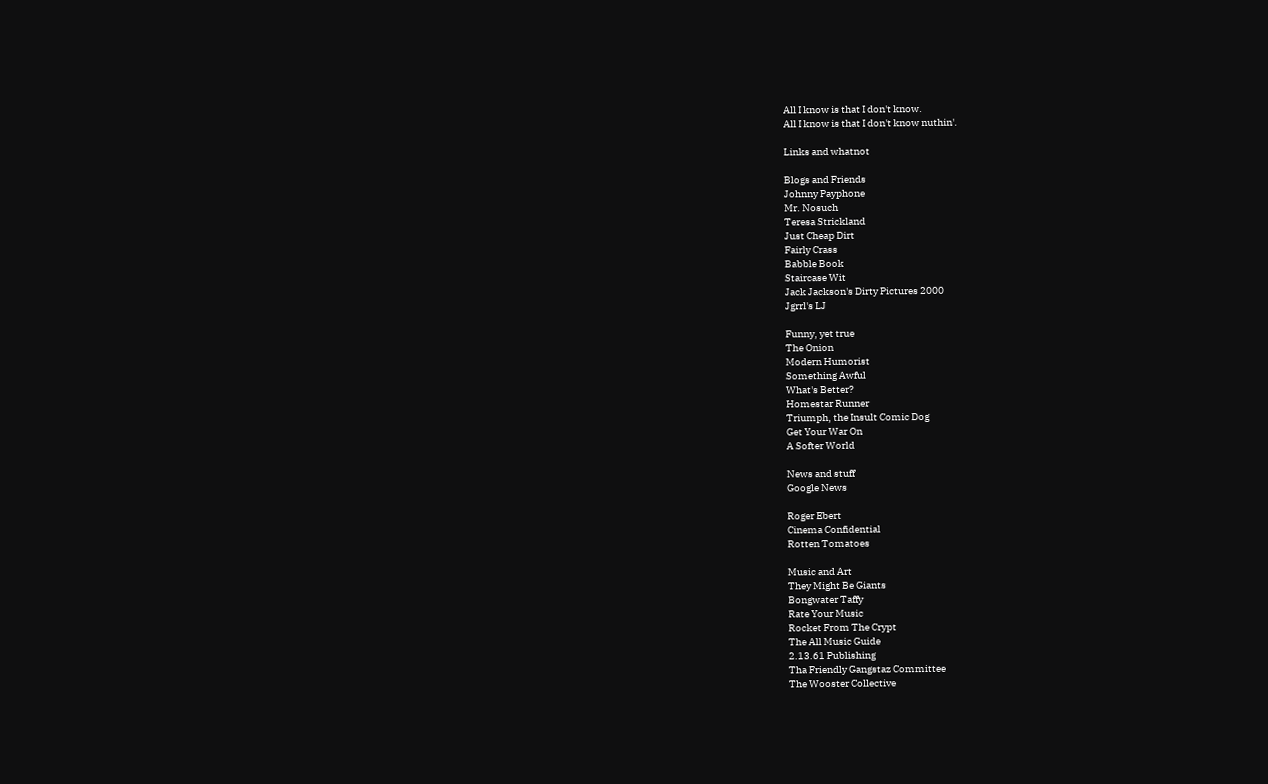All I know is that I don't know.
All I know is that I don't know nuthin'.

Links and whatnot

Blogs and Friends
Johnny Payphone
Mr. Nosuch
Teresa Strickland
Just Cheap Dirt
Fairly Crass
Babble Book
Staircase Wit
Jack Jackson's Dirty Pictures 2000
Jgrrl's LJ

Funny, yet true
The Onion
Modern Humorist
Something Awful
What's Better?
Homestar Runner
Triumph, the Insult Comic Dog
Get Your War On
A Softer World

News and stuff
Google News

Roger Ebert
Cinema Confidential
Rotten Tomatoes

Music and Art
They Might Be Giants
Bongwater Taffy
Rate Your Music
Rocket From The Crypt
The All Music Guide
2.13.61 Publishing
Tha Friendly Gangstaz Committee
The Wooster Collective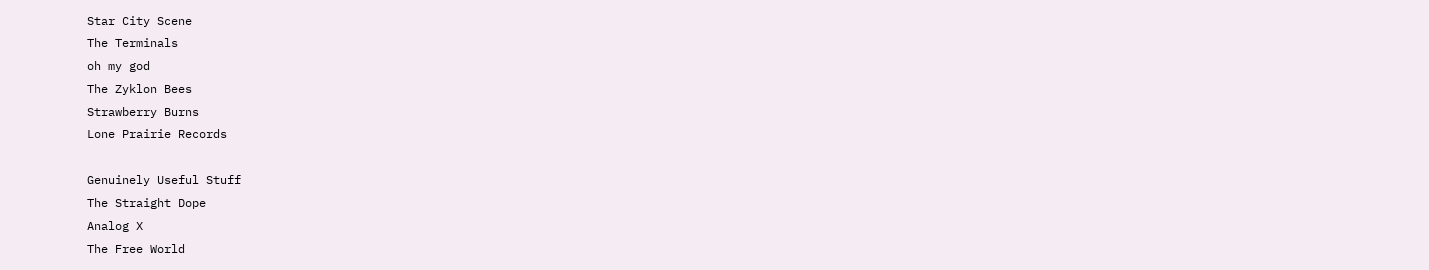Star City Scene
The Terminals
oh my god
The Zyklon Bees
Strawberry Burns
Lone Prairie Records

Genuinely Useful Stuff
The Straight Dope
Analog X
The Free World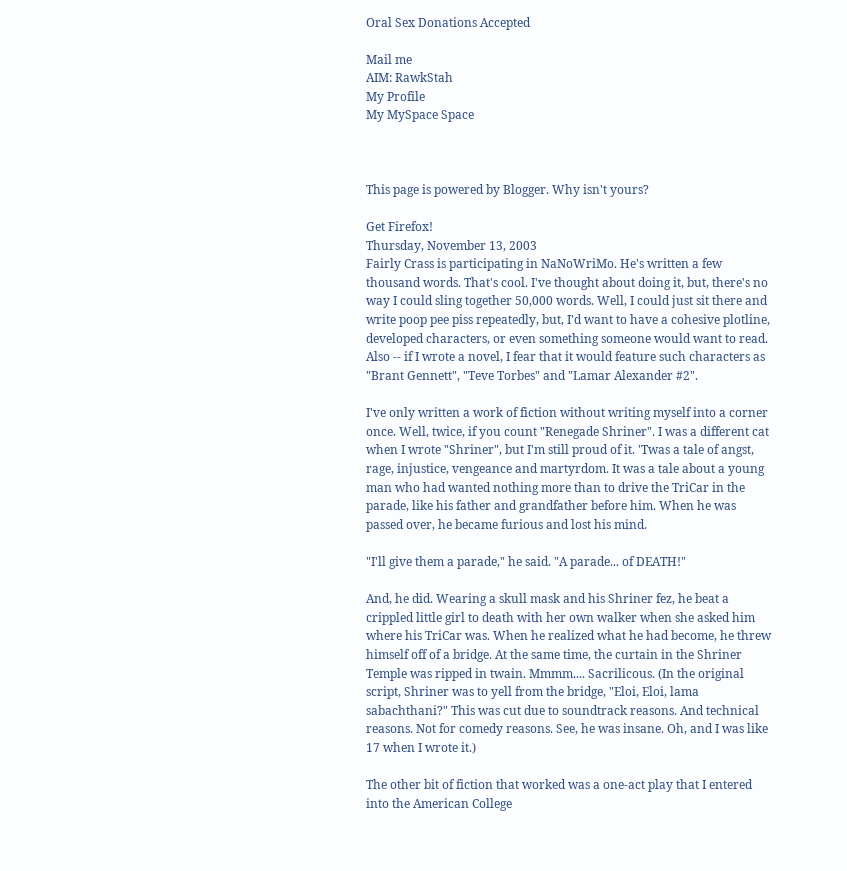Oral Sex Donations Accepted

Mail me
AIM: RawkStah
My Profile
My MySpace Space



This page is powered by Blogger. Why isn't yours?

Get Firefox!
Thursday, November 13, 2003
Fairly Crass is participating in NaNoWriMo. He's written a few thousand words. That's cool. I've thought about doing it, but, there's no way I could sling together 50,000 words. Well, I could just sit there and write poop pee piss repeatedly, but, I'd want to have a cohesive plotline, developed characters, or even something someone would want to read. Also -- if I wrote a novel, I fear that it would feature such characters as "Brant Gennett", "Teve Torbes" and "Lamar Alexander #2".

I've only written a work of fiction without writing myself into a corner once. Well, twice, if you count "Renegade Shriner". I was a different cat when I wrote "Shriner", but I'm still proud of it. 'Twas a tale of angst, rage, injustice, vengeance and martyrdom. It was a tale about a young man who had wanted nothing more than to drive the TriCar in the parade, like his father and grandfather before him. When he was passed over, he became furious and lost his mind.

"I'll give them a parade," he said. "A parade... of DEATH!"

And, he did. Wearing a skull mask and his Shriner fez, he beat a crippled little girl to death with her own walker when she asked him where his TriCar was. When he realized what he had become, he threw himself off of a bridge. At the same time, the curtain in the Shriner Temple was ripped in twain. Mmmm.... Sacrilicous. (In the original script, Shriner was to yell from the bridge, "Eloi, Eloi, lama sabachthani?" This was cut due to soundtrack reasons. And technical reasons. Not for comedy reasons. See, he was insane. Oh, and I was like 17 when I wrote it.)

The other bit of fiction that worked was a one-act play that I entered into the American College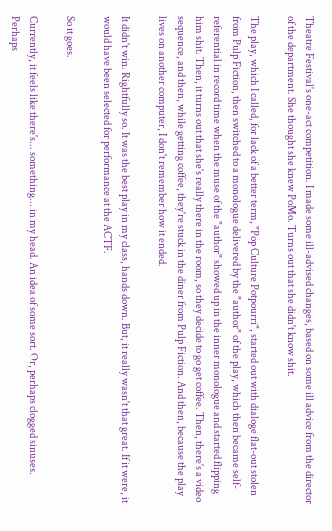Theatre Festival's one-act competition. I made some ill-advised changes, based on some ill advice from the director of the department. She thought she knew PoMo. Turns out that she didn't know shit.

The play, which I called, for lack of a better term, "Pop Culture Potpourri", started out with dialoge flat-out stolen from Pulp Fiction, then switched to a monologue delivered by the "author" of the play, which then became self-referential in record time when the muse of the "author" showed up in the inner monologue and started flipping him shit. Then, it turns out that she's really there in the room, so they decide to go get coffee. Then, there's a video sequence, and then, while getting coffee, they're stuck in the diner from Pulp Fiction. And then, because the play lives on another computer, I don't remember how it ended.

It didn't win. Rightfully so. It was the best play in my class, hands down. But, it really wasn't that great. If it were, it would have been selected for performance at the ACTF.

So it goes.

Currently, it feels like there's... something... in my head. An idea of some sort. Or, perhaps clogged sinuses. Perhaps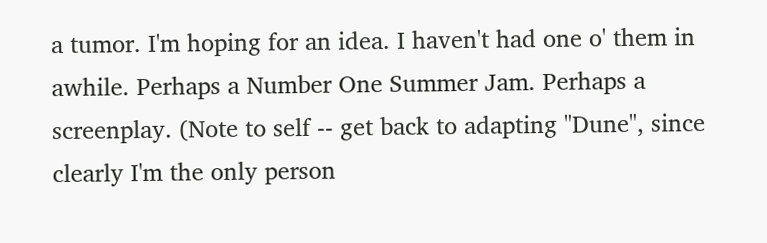a tumor. I'm hoping for an idea. I haven't had one o' them in awhile. Perhaps a Number One Summer Jam. Perhaps a screenplay. (Note to self -- get back to adapting "Dune", since clearly I'm the only person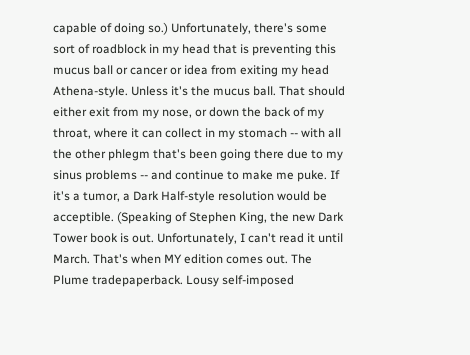capable of doing so.) Unfortunately, there's some sort of roadblock in my head that is preventing this mucus ball or cancer or idea from exiting my head Athena-style. Unless it's the mucus ball. That should either exit from my nose, or down the back of my throat, where it can collect in my stomach -- with all the other phlegm that's been going there due to my sinus problems -- and continue to make me puke. If it's a tumor, a Dark Half-style resolution would be acceptible. (Speaking of Stephen King, the new Dark Tower book is out. Unfortunately, I can't read it until March. That's when MY edition comes out. The Plume tradepaperback. Lousy self-imposed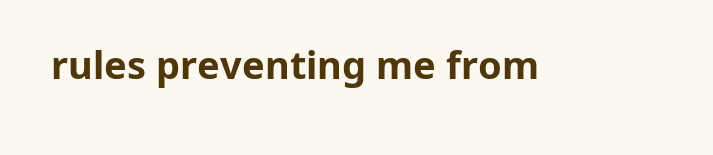rules preventing me from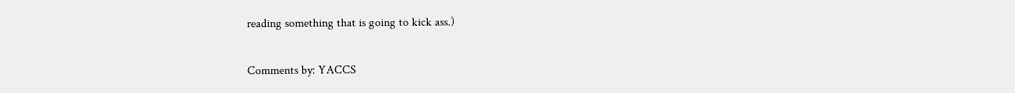reading something that is going to kick ass.)

Comments by: YACCS